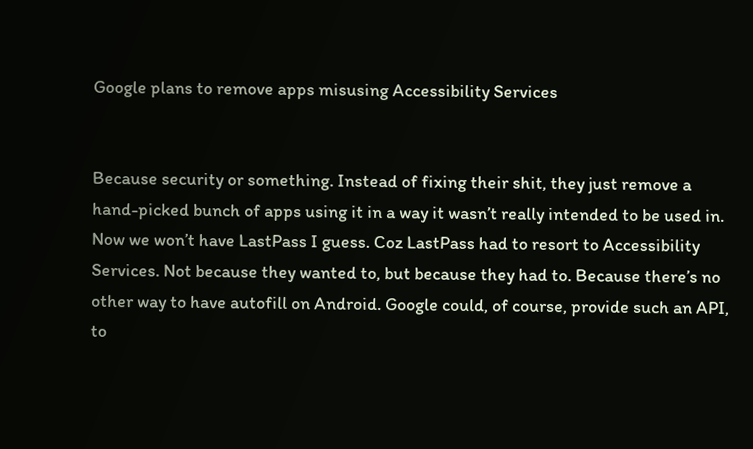Google plans to remove apps misusing Accessibility Services


Because security or something. Instead of fixing their shit, they just remove a hand-picked bunch of apps using it in a way it wasn’t really intended to be used in. Now we won’t have LastPass I guess. Coz LastPass had to resort to Accessibility Services. Not because they wanted to, but because they had to. Because there’s no other way to have autofill on Android. Google could, of course, provide such an API, to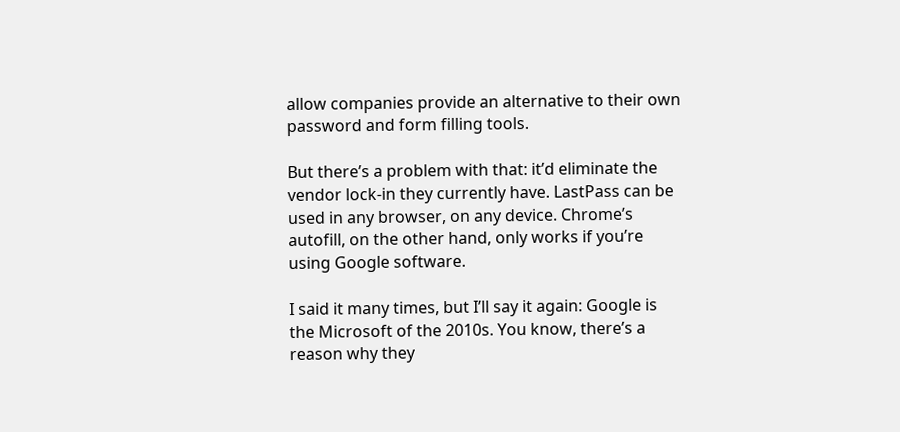allow companies provide an alternative to their own password and form filling tools.

But there’s a problem with that: it’d eliminate the vendor lock-in they currently have. LastPass can be used in any browser, on any device. Chrome’s autofill, on the other hand, only works if you’re using Google software.

I said it many times, but I’ll say it again: Google is the Microsoft of the 2010s. You know, there’s a reason why they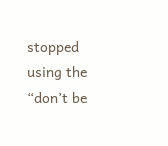stopped using the “don’t be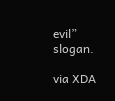evil” slogan.

via XDA